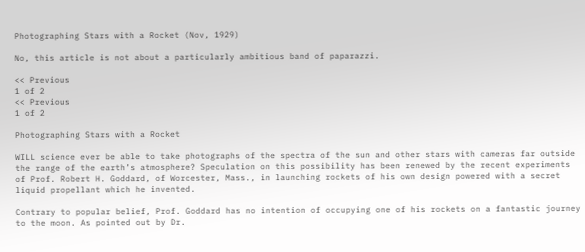Photographing Stars with a Rocket (Nov, 1929)

No, this article is not about a particularly ambitious band of paparazzi.

<< Previous
1 of 2
<< Previous
1 of 2

Photographing Stars with a Rocket

WILL science ever be able to take photographs of the spectra of the sun and other stars with cameras far outside the range of the earth’s atmosphere? Speculation on this possibility has been renewed by the recent experiments of Prof. Robert H. Goddard, of Worcester, Mass., in launching rockets of his own design powered with a secret liquid propellant which he invented.

Contrary to popular belief, Prof. Goddard has no intention of occupying one of his rockets on a fantastic journey to the moon. As pointed out by Dr.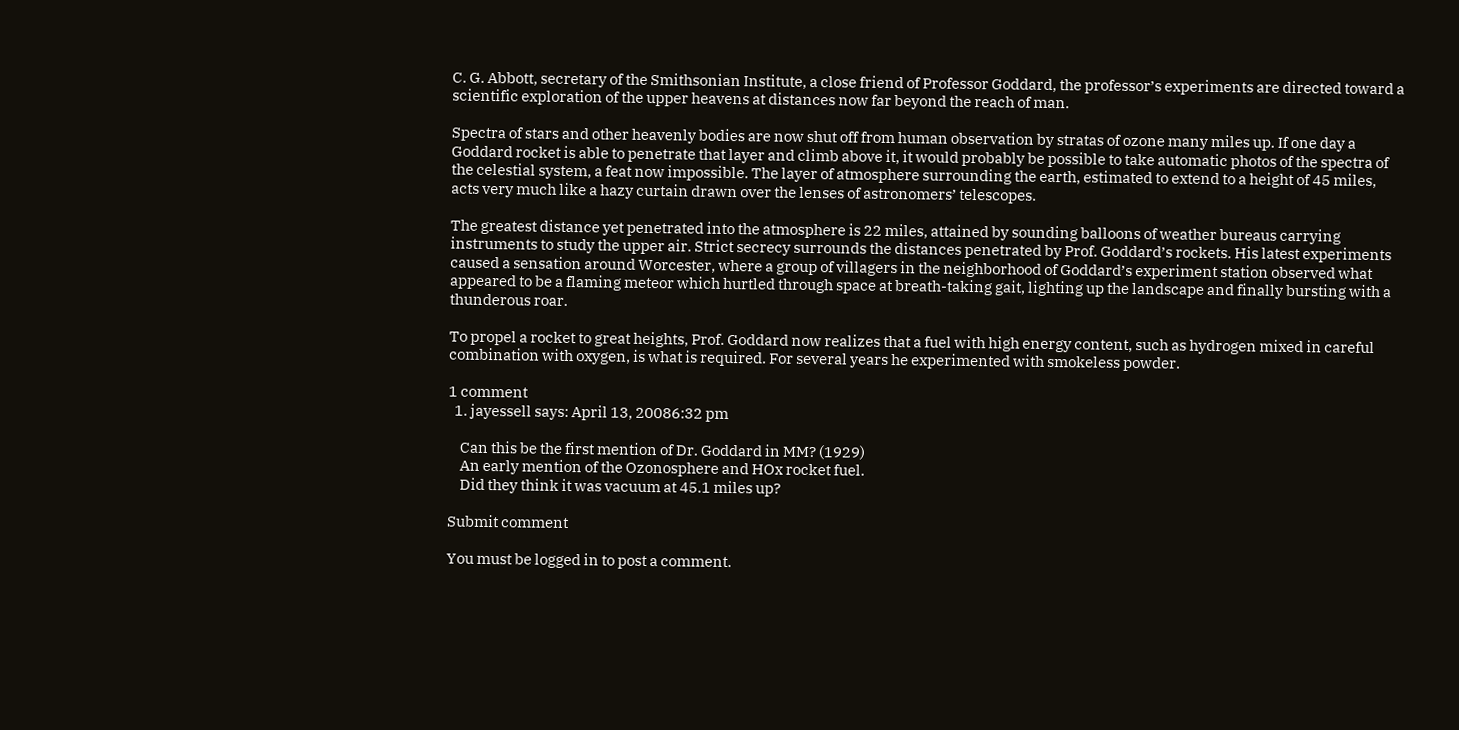C. G. Abbott, secretary of the Smithsonian Institute, a close friend of Professor Goddard, the professor’s experiments are directed toward a scientific exploration of the upper heavens at distances now far beyond the reach of man.

Spectra of stars and other heavenly bodies are now shut off from human observation by stratas of ozone many miles up. If one day a Goddard rocket is able to penetrate that layer and climb above it, it would probably be possible to take automatic photos of the spectra of the celestial system, a feat now impossible. The layer of atmosphere surrounding the earth, estimated to extend to a height of 45 miles, acts very much like a hazy curtain drawn over the lenses of astronomers’ telescopes.

The greatest distance yet penetrated into the atmosphere is 22 miles, attained by sounding balloons of weather bureaus carrying instruments to study the upper air. Strict secrecy surrounds the distances penetrated by Prof. Goddard’s rockets. His latest experiments caused a sensation around Worcester, where a group of villagers in the neighborhood of Goddard’s experiment station observed what appeared to be a flaming meteor which hurtled through space at breath-taking gait, lighting up the landscape and finally bursting with a thunderous roar.

To propel a rocket to great heights, Prof. Goddard now realizes that a fuel with high energy content, such as hydrogen mixed in careful combination with oxygen, is what is required. For several years he experimented with smokeless powder.

1 comment
  1. jayessell says: April 13, 20086:32 pm

    Can this be the first mention of Dr. Goddard in MM? (1929)
    An early mention of the Ozonosphere and HOx rocket fuel.
    Did they think it was vacuum at 45.1 miles up?

Submit comment

You must be logged in to post a comment.